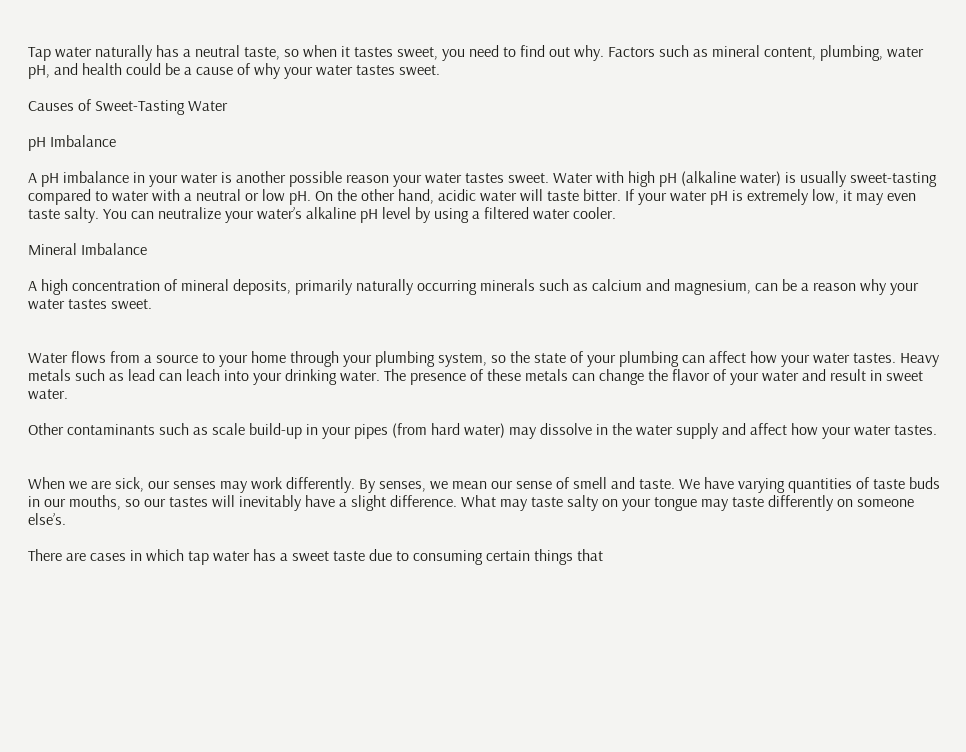Tap water naturally has a neutral taste, so when it tastes sweet, you need to find out why. Factors such as mineral content, plumbing, water pH, and health could be a cause of why your water tastes sweet.

Causes of Sweet-Tasting Water

pH Imbalance

A pH imbalance in your water is another possible reason your water tastes sweet. Water with high pH (alkaline water) is usually sweet-tasting compared to water with a neutral or low pH. On the other hand, acidic water will taste bitter. If your water pH is extremely low, it may even taste salty. You can neutralize your water’s alkaline pH level by using a filtered water cooler.

Mineral Imbalance

A high concentration of mineral deposits, primarily naturally occurring minerals such as calcium and magnesium, can be a reason why your water tastes sweet.


Water flows from a source to your home through your plumbing system, so the state of your plumbing can affect how your water tastes. Heavy metals such as lead can leach into your drinking water. The presence of these metals can change the flavor of your water and result in sweet water.

Other contaminants such as scale build-up in your pipes (from hard water) may dissolve in the water supply and affect how your water tastes.


When we are sick, our senses may work differently. By senses, we mean our sense of smell and taste. We have varying quantities of taste buds in our mouths, so our tastes will inevitably have a slight difference. What may taste salty on your tongue may taste differently on someone else’s.

There are cases in which tap water has a sweet taste due to consuming certain things that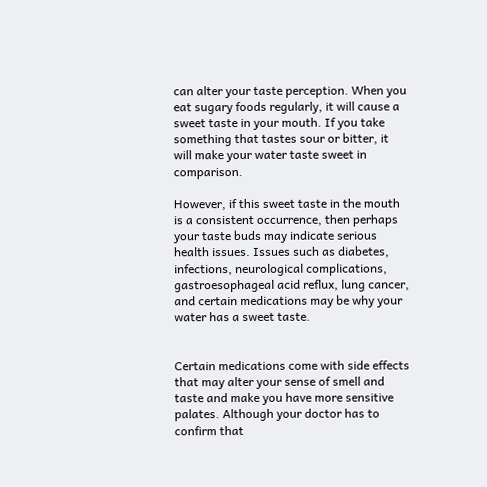can alter your taste perception. When you eat sugary foods regularly, it will cause a sweet taste in your mouth. If you take something that tastes sour or bitter, it will make your water taste sweet in comparison.

However, if this sweet taste in the mouth is a consistent occurrence, then perhaps your taste buds may indicate serious health issues. Issues such as diabetes, infections, neurological complications, gastroesophageal acid reflux, lung cancer, and certain medications may be why your water has a sweet taste.


Certain medications come with side effects that may alter your sense of smell and taste and make you have more sensitive palates. Although your doctor has to confirm that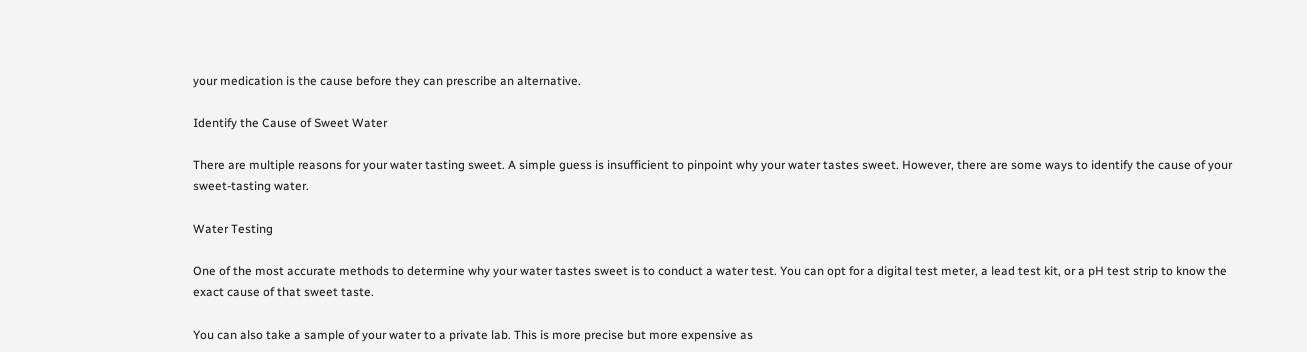your medication is the cause before they can prescribe an alternative.

Identify the Cause of Sweet Water

There are multiple reasons for your water tasting sweet. A simple guess is insufficient to pinpoint why your water tastes sweet. However, there are some ways to identify the cause of your sweet-tasting water.

Water Testing

One of the most accurate methods to determine why your water tastes sweet is to conduct a water test. You can opt for a digital test meter, a lead test kit, or a pH test strip to know the exact cause of that sweet taste.

You can also take a sample of your water to a private lab. This is more precise but more expensive as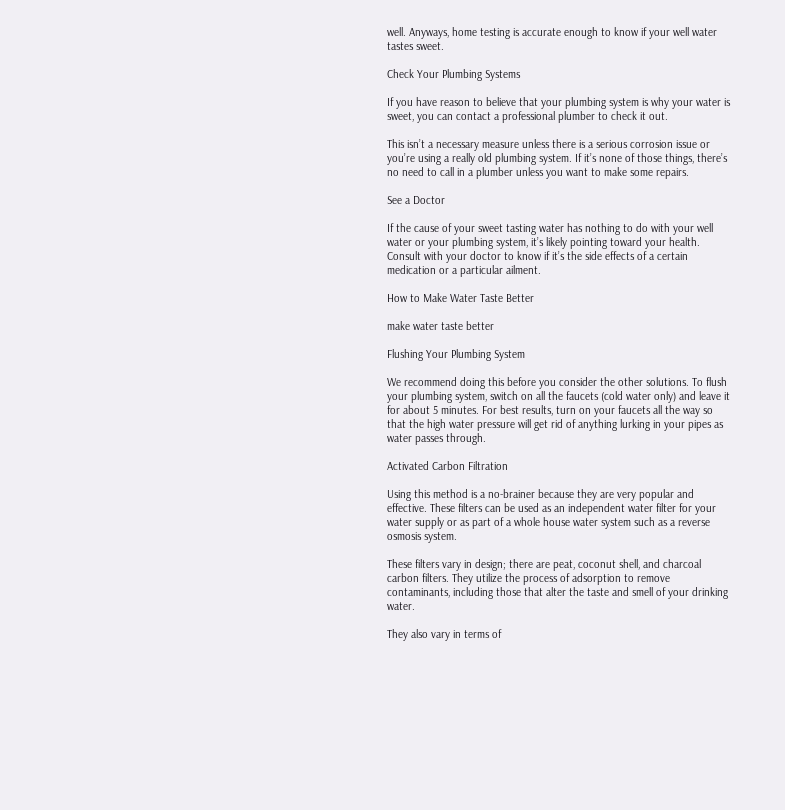well. Anyways, home testing is accurate enough to know if your well water tastes sweet.

Check Your Plumbing Systems

If you have reason to believe that your plumbing system is why your water is sweet, you can contact a professional plumber to check it out.

This isn’t a necessary measure unless there is a serious corrosion issue or you’re using a really old plumbing system. If it’s none of those things, there’s no need to call in a plumber unless you want to make some repairs.

See a Doctor

If the cause of your sweet tasting water has nothing to do with your well water or your plumbing system, it’s likely pointing toward your health. Consult with your doctor to know if it’s the side effects of a certain medication or a particular ailment.

How to Make Water Taste Better

make water taste better

Flushing Your Plumbing System

We recommend doing this before you consider the other solutions. To flush your plumbing system, switch on all the faucets (cold water only) and leave it for about 5 minutes. For best results, turn on your faucets all the way so that the high water pressure will get rid of anything lurking in your pipes as water passes through.

Activated Carbon Filtration

Using this method is a no-brainer because they are very popular and effective. These filters can be used as an independent water filter for your water supply or as part of a whole house water system such as a reverse osmosis system.

These filters vary in design; there are peat, coconut shell, and charcoal carbon filters. They utilize the process of adsorption to remove contaminants, including those that alter the taste and smell of your drinking water.

They also vary in terms of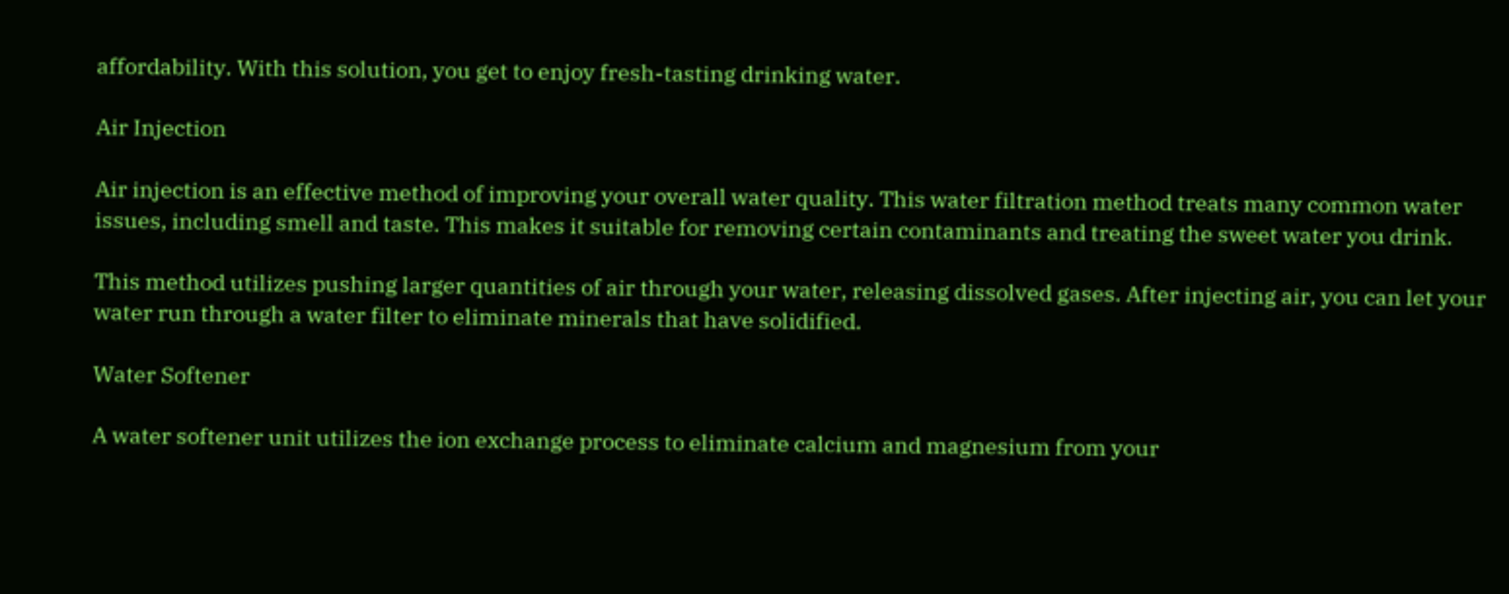affordability. With this solution, you get to enjoy fresh-tasting drinking water.

Air Injection

Air injection is an effective method of improving your overall water quality. This water filtration method treats many common water issues, including smell and taste. This makes it suitable for removing certain contaminants and treating the sweet water you drink.

This method utilizes pushing larger quantities of air through your water, releasing dissolved gases. After injecting air, you can let your water run through a water filter to eliminate minerals that have solidified.

Water Softener

A water softener unit utilizes the ion exchange process to eliminate calcium and magnesium from your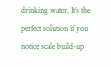drinking water. It’s the perfect solution if you notice scale build-up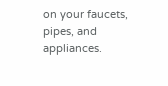on your faucets, pipes, and appliances.